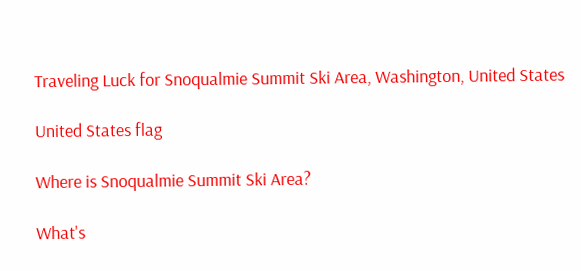Traveling Luck for Snoqualmie Summit Ski Area, Washington, United States

United States flag

Where is Snoqualmie Summit Ski Area?

What's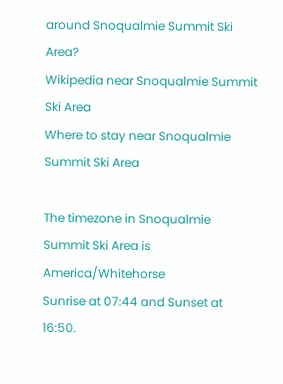around Snoqualmie Summit Ski Area?
Wikipedia near Snoqualmie Summit Ski Area
Where to stay near Snoqualmie Summit Ski Area

The timezone in Snoqualmie Summit Ski Area is America/Whitehorse
Sunrise at 07:44 and Sunset at 16:50.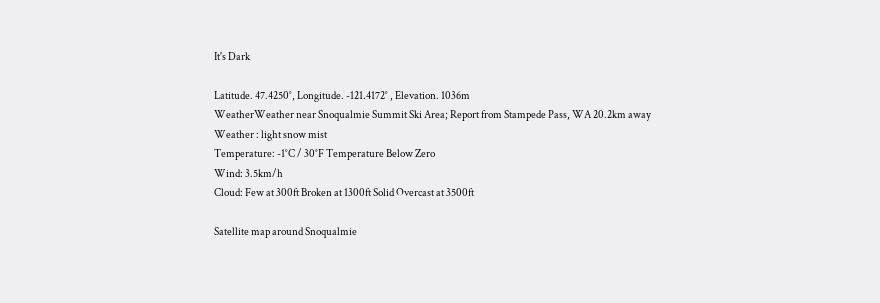It's Dark

Latitude. 47.4250°, Longitude. -121.4172° , Elevation. 1036m
WeatherWeather near Snoqualmie Summit Ski Area; Report from Stampede Pass, WA 20.2km away
Weather : light snow mist
Temperature: -1°C / 30°F Temperature Below Zero
Wind: 3.5km/h
Cloud: Few at 300ft Broken at 1300ft Solid Overcast at 3500ft

Satellite map around Snoqualmie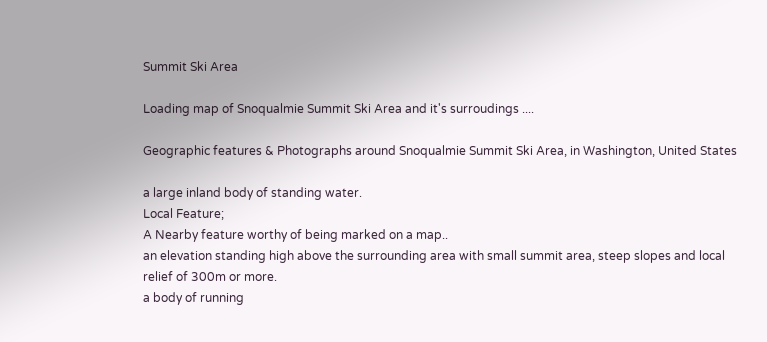Summit Ski Area

Loading map of Snoqualmie Summit Ski Area and it's surroudings ....

Geographic features & Photographs around Snoqualmie Summit Ski Area, in Washington, United States

a large inland body of standing water.
Local Feature;
A Nearby feature worthy of being marked on a map..
an elevation standing high above the surrounding area with small summit area, steep slopes and local relief of 300m or more.
a body of running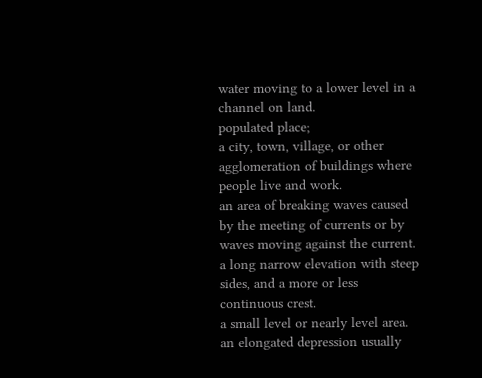water moving to a lower level in a channel on land.
populated place;
a city, town, village, or other agglomeration of buildings where people live and work.
an area of breaking waves caused by the meeting of currents or by waves moving against the current.
a long narrow elevation with steep sides, and a more or less continuous crest.
a small level or nearly level area.
an elongated depression usually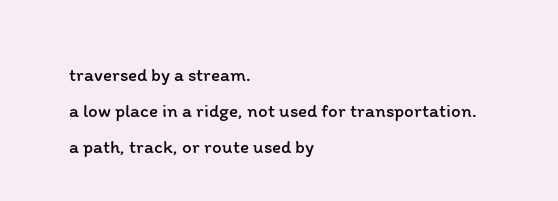traversed by a stream.
a low place in a ridge, not used for transportation.
a path, track, or route used by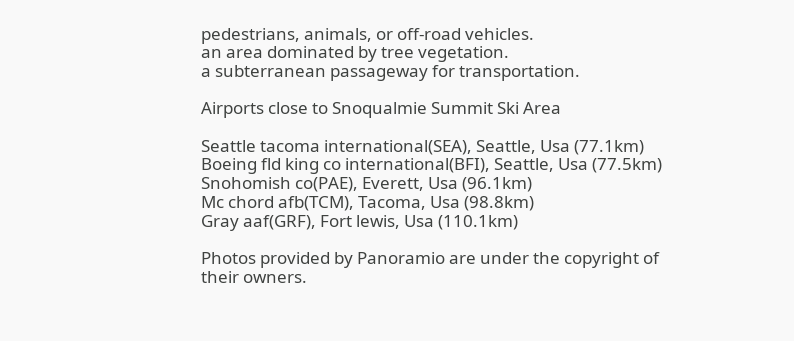pedestrians, animals, or off-road vehicles.
an area dominated by tree vegetation.
a subterranean passageway for transportation.

Airports close to Snoqualmie Summit Ski Area

Seattle tacoma international(SEA), Seattle, Usa (77.1km)
Boeing fld king co international(BFI), Seattle, Usa (77.5km)
Snohomish co(PAE), Everett, Usa (96.1km)
Mc chord afb(TCM), Tacoma, Usa (98.8km)
Gray aaf(GRF), Fort lewis, Usa (110.1km)

Photos provided by Panoramio are under the copyright of their owners.